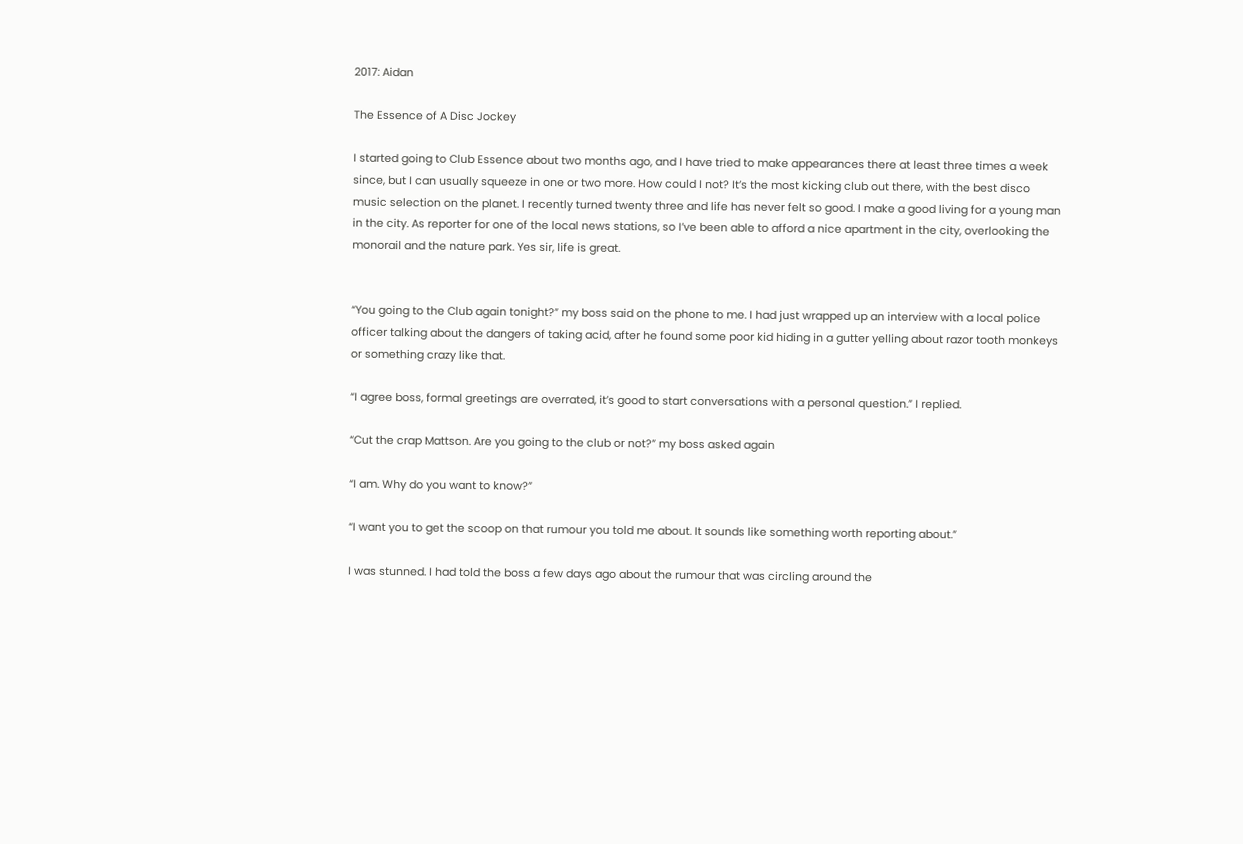2017: Aidan

The Essence of A Disc Jockey

I started going to Club Essence about two months ago, and I have tried to make appearances there at least three times a week since, but I can usually squeeze in one or two more. How could I not? It’s the most kicking club out there, with the best disco music selection on the planet. I recently turned twenty three and life has never felt so good. I make a good living for a young man in the city. As reporter for one of the local news stations, so I’ve been able to afford a nice apartment in the city, overlooking the monorail and the nature park. Yes sir, life is great.


“You going to the Club again tonight?” my boss said on the phone to me. I had just wrapped up an interview with a local police officer talking about the dangers of taking acid, after he found some poor kid hiding in a gutter yelling about razor tooth monkeys or something crazy like that.

“I agree boss, formal greetings are overrated, it’s good to start conversations with a personal question.” I replied.

“Cut the crap Mattson. Are you going to the club or not?” my boss asked again

“I am. Why do you want to know?”

“I want you to get the scoop on that rumour you told me about. It sounds like something worth reporting about.”

I was stunned. I had told the boss a few days ago about the rumour that was circling around the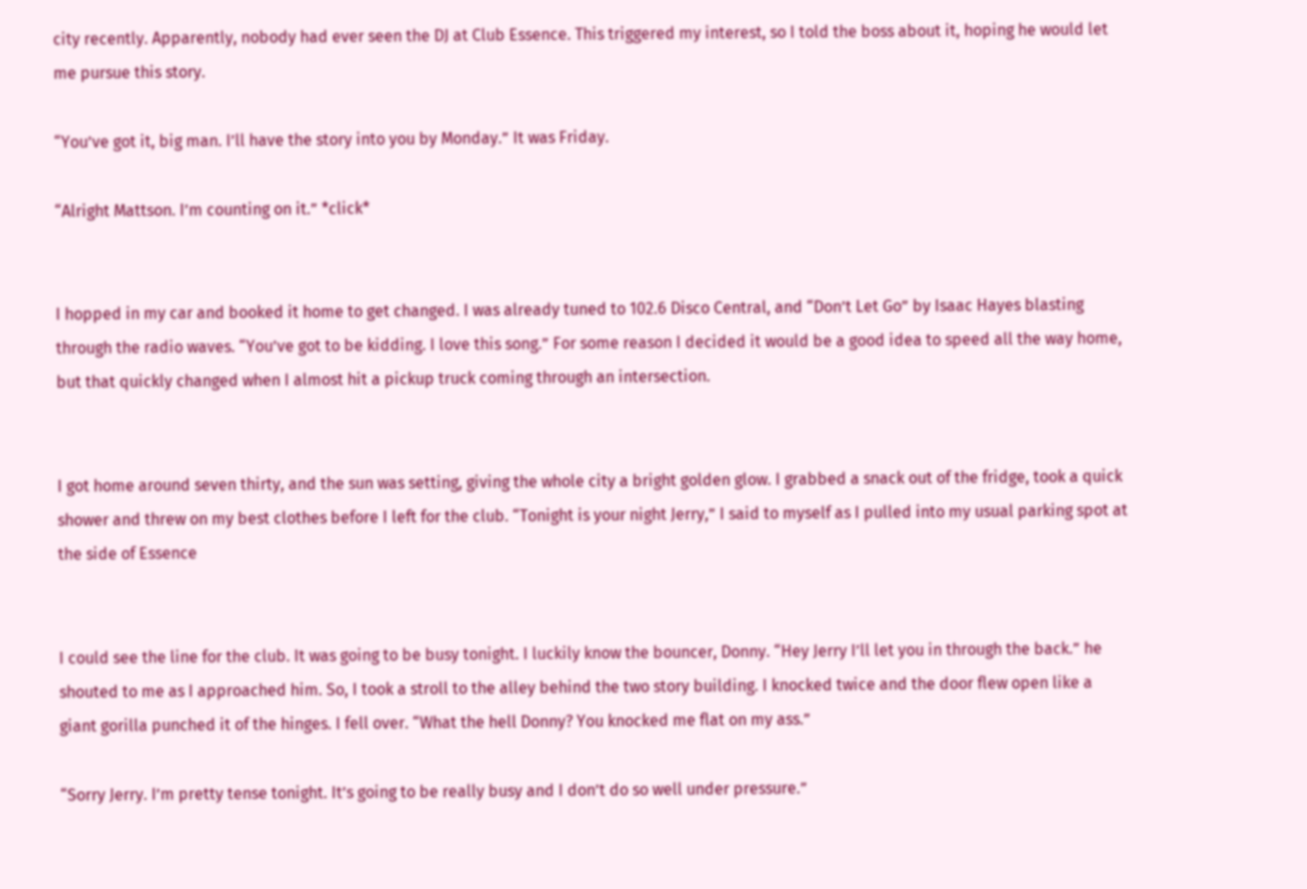city recently. Apparently, nobody had ever seen the DJ at Club Essence. This triggered my interest, so I told the boss about it, hoping he would let me pursue this story.

“You’ve got it, big man. I’ll have the story into you by Monday.” It was Friday.

“Alright Mattson. I’m counting on it.” *click*


I hopped in my car and booked it home to get changed. I was already tuned to 102.6 Disco Central, and “Don’t Let Go” by Isaac Hayes blasting through the radio waves. “You’ve got to be kidding. I love this song.” For some reason I decided it would be a good idea to speed all the way home, but that quickly changed when I almost hit a pickup truck coming through an intersection.


I got home around seven thirty, and the sun was setting, giving the whole city a bright golden glow. I grabbed a snack out of the fridge, took a quick shower and threw on my best clothes before I left for the club. “Tonight is your night Jerry,” I said to myself as I pulled into my usual parking spot at the side of Essence


I could see the line for the club. It was going to be busy tonight. I luckily know the bouncer, Donny. “Hey Jerry I’ll let you in through the back.” he shouted to me as I approached him. So, I took a stroll to the alley behind the two story building. I knocked twice and the door flew open like a giant gorilla punched it of the hinges. I fell over. “What the hell Donny? You knocked me flat on my ass.”

“Sorry Jerry. I’m pretty tense tonight. It’s going to be really busy and I don’t do so well under pressure.”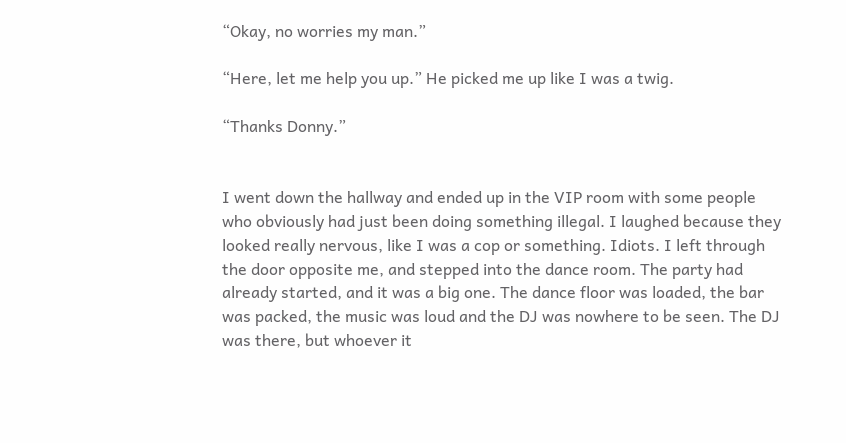“Okay, no worries my man.”

“Here, let me help you up.” He picked me up like I was a twig.

“Thanks Donny.”


I went down the hallway and ended up in the VIP room with some people who obviously had just been doing something illegal. I laughed because they looked really nervous, like I was a cop or something. Idiots. I left through the door opposite me, and stepped into the dance room. The party had already started, and it was a big one. The dance floor was loaded, the bar was packed, the music was loud and the DJ was nowhere to be seen. The DJ was there, but whoever it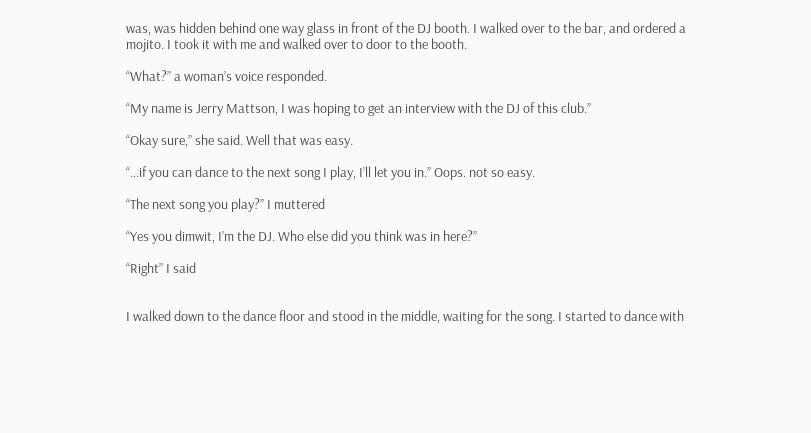was, was hidden behind one way glass in front of the DJ booth. I walked over to the bar, and ordered a mojito. I took it with me and walked over to door to the booth.

“What?” a woman’s voice responded.

“My name is Jerry Mattson, I was hoping to get an interview with the DJ of this club.”

“Okay sure,” she said. Well that was easy.

“…if you can dance to the next song I play, I’ll let you in.” Oops. not so easy.

“The next song you play?” I muttered

“Yes you dimwit, I’m the DJ. Who else did you think was in here?”

“Right” I said


I walked down to the dance floor and stood in the middle, waiting for the song. I started to dance with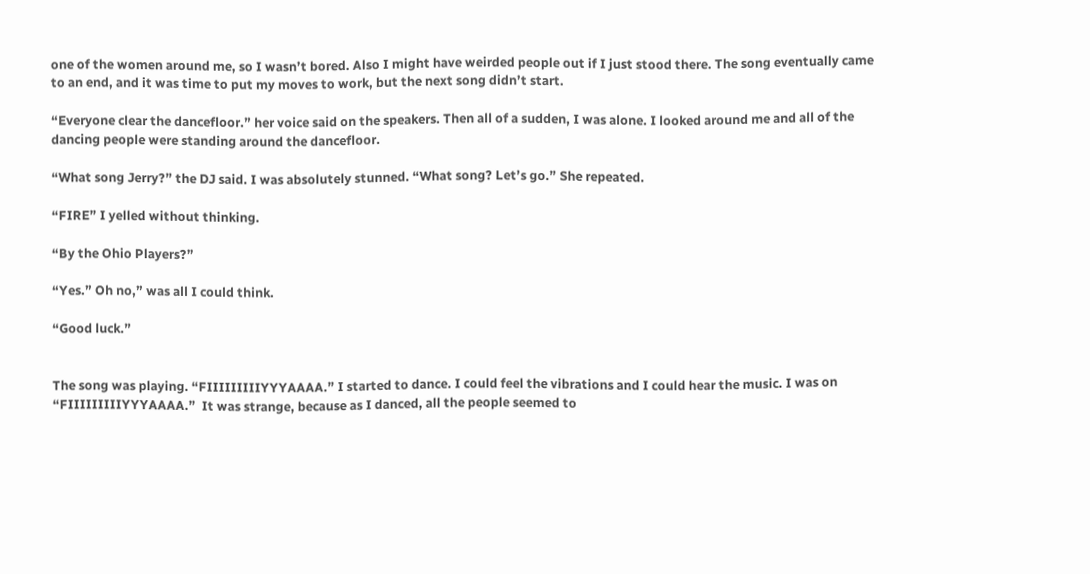one of the women around me, so I wasn’t bored. Also I might have weirded people out if I just stood there. The song eventually came to an end, and it was time to put my moves to work, but the next song didn’t start.

“Everyone clear the dancefloor.” her voice said on the speakers. Then all of a sudden, I was alone. I looked around me and all of the dancing people were standing around the dancefloor.

“What song Jerry?” the DJ said. I was absolutely stunned. “What song? Let’s go.” She repeated.

“FIRE” I yelled without thinking.

“By the Ohio Players?”

“Yes.” Oh no,” was all I could think.

“Good luck.”


The song was playing. “FIIIIIIIIIYYYAAAA.” I started to dance. I could feel the vibrations and I could hear the music. I was on “FIIIIIIIIIYYYAAAA.”  It was strange, because as I danced, all the people seemed to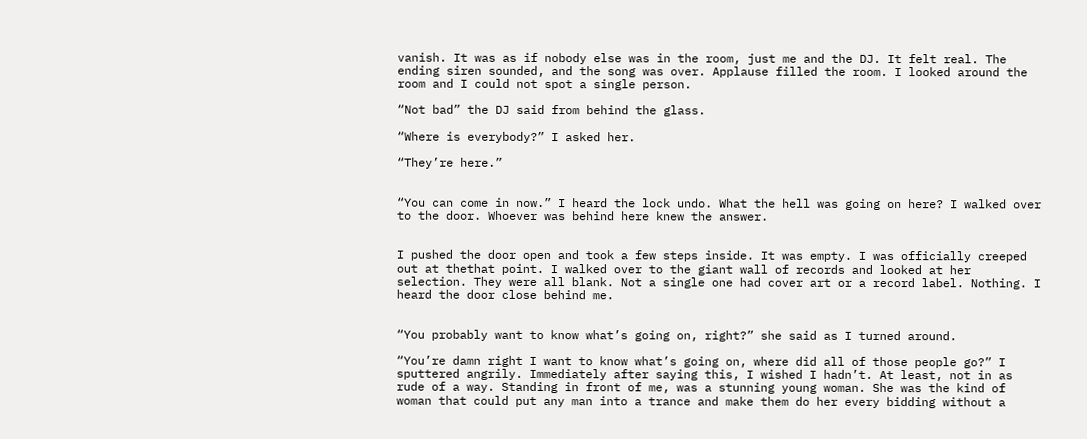vanish. It was as if nobody else was in the room, just me and the DJ. It felt real. The ending siren sounded, and the song was over. Applause filled the room. I looked around the room and I could not spot a single person.

“Not bad” the DJ said from behind the glass.

“Where is everybody?” I asked her.

“They’re here.”


“You can come in now.” I heard the lock undo. What the hell was going on here? I walked over to the door. Whoever was behind here knew the answer.


I pushed the door open and took a few steps inside. It was empty. I was officially creeped out at thethat point. I walked over to the giant wall of records and looked at her selection. They were all blank. Not a single one had cover art or a record label. Nothing. I heard the door close behind me.


“You probably want to know what’s going on, right?” she said as I turned around.

“You’re damn right I want to know what’s going on, where did all of those people go?” I sputtered angrily. Immediately after saying this, I wished I hadn’t. At least, not in as rude of a way. Standing in front of me, was a stunning young woman. She was the kind of woman that could put any man into a trance and make them do her every bidding without a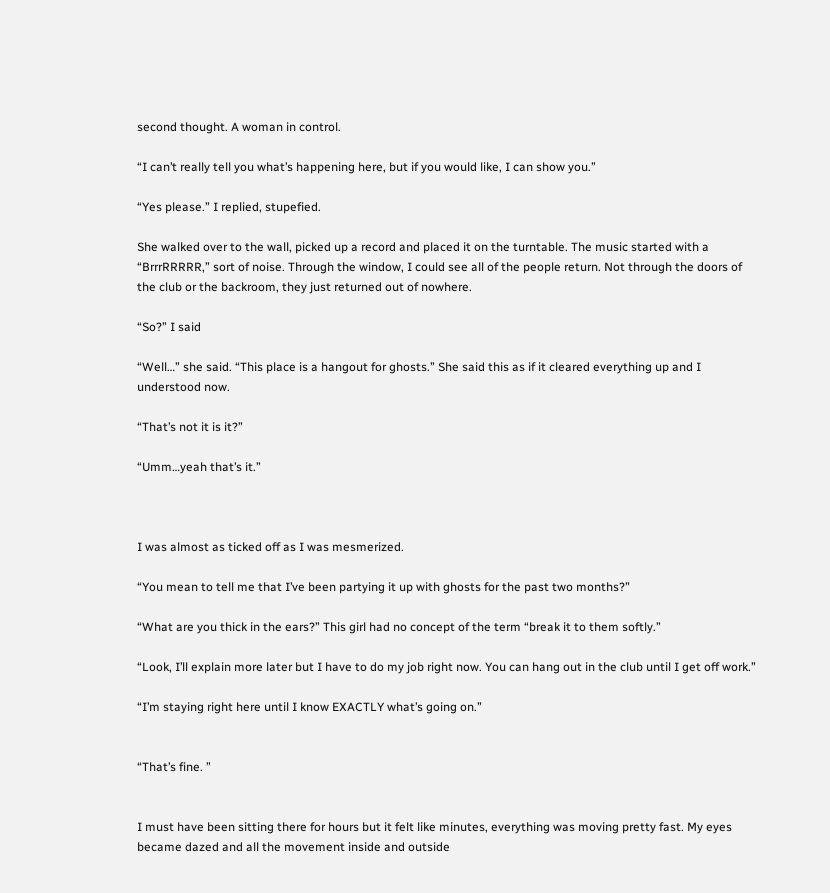second thought. A woman in control.

“I can’t really tell you what’s happening here, but if you would like, I can show you.”

“Yes please.” I replied, stupefied.

She walked over to the wall, picked up a record and placed it on the turntable. The music started with a “BrrrRRRRR,” sort of noise. Through the window, I could see all of the people return. Not through the doors of the club or the backroom, they just returned out of nowhere.

“So?” I said

“Well…” she said. “This place is a hangout for ghosts.” She said this as if it cleared everything up and I understood now.

“That’s not it is it?”

“Umm…yeah that’s it.”



I was almost as ticked off as I was mesmerized.

“You mean to tell me that I’ve been partying it up with ghosts for the past two months?”

“What are you thick in the ears?” This girl had no concept of the term “break it to them softly.”

“Look, I’ll explain more later but I have to do my job right now. You can hang out in the club until I get off work.”

“I’m staying right here until I know EXACTLY what’s going on.”


“That’s fine. ”


I must have been sitting there for hours but it felt like minutes, everything was moving pretty fast. My eyes became dazed and all the movement inside and outside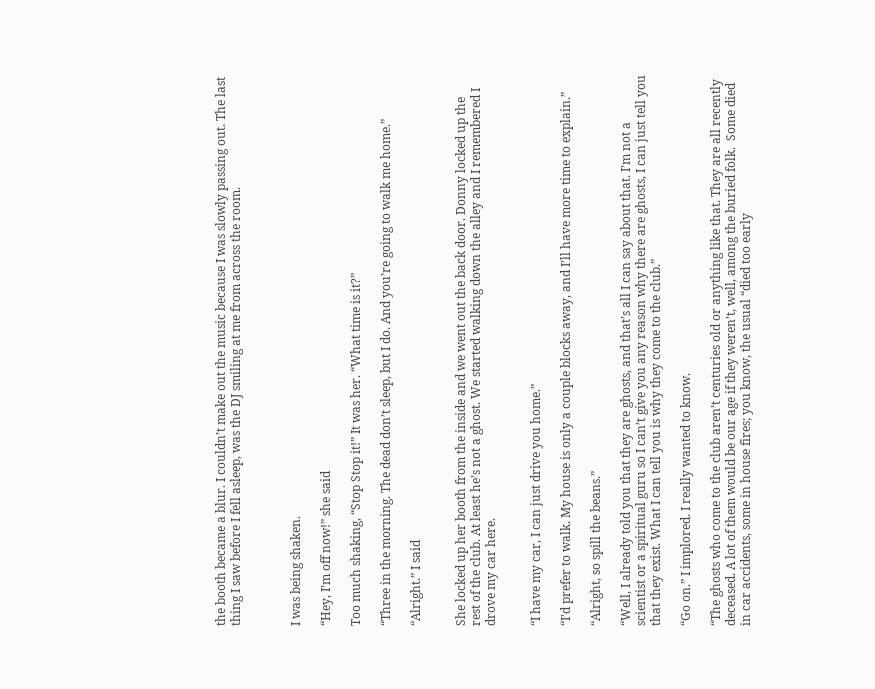the booth became a blur. I couldn’t make out the music because I was slowly passing out. The last thing I saw before I fell asleep, was the DJ smiling at me from across the room.



I was being shaken.

“Hey, I’m off now!” she said

Too much shaking, “Stop Stop it!” It was her. “What time is it?”

“Three in the morning. The dead don’t sleep, but I do. And you’re going to walk me home.”

“Alright.” I said


She locked up her booth from the inside and we went out the back door. Donny locked up the rest of the club. At least he’s not a ghost. We started walking down the alley and I remembered I drove my car here.


“I have my car, I can just drive you home.”

“I’d prefer to walk. My house is only a couple blocks away, and I’ll have more time to explain.”

“Alright, so spill the beans.”

“Well, I already told you that they are ghosts, and that’s all I can say about that. I’m not a scientist or a spiritual guru so I can’t give you any reason why there are ghosts, I can just tell you that they exist. What I can tell you is why they come to the club.”

“Go on.” I implored. I really wanted to know.

“The ghosts who come to the club aren’t centuries old or anything like that. They are all recently deceased. A lot of them would be our age if they weren’t, well, among the buried folk.  Some died in car accidents, some in house fires; you know, the usual “died too early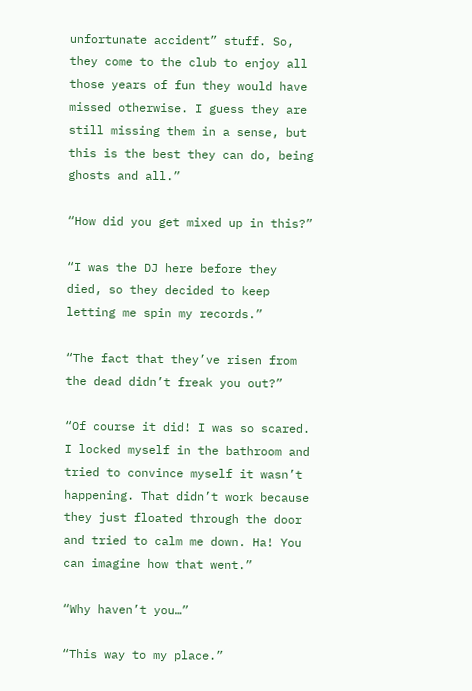unfortunate accident” stuff. So, they come to the club to enjoy all those years of fun they would have missed otherwise. I guess they are still missing them in a sense, but this is the best they can do, being ghosts and all.”

“How did you get mixed up in this?”

“I was the DJ here before they died, so they decided to keep letting me spin my records.”

“The fact that they’ve risen from the dead didn’t freak you out?”

“Of course it did! I was so scared. I locked myself in the bathroom and tried to convince myself it wasn’t happening. That didn’t work because they just floated through the door and tried to calm me down. Ha! You can imagine how that went.”

“Why haven’t you…”

“This way to my place.”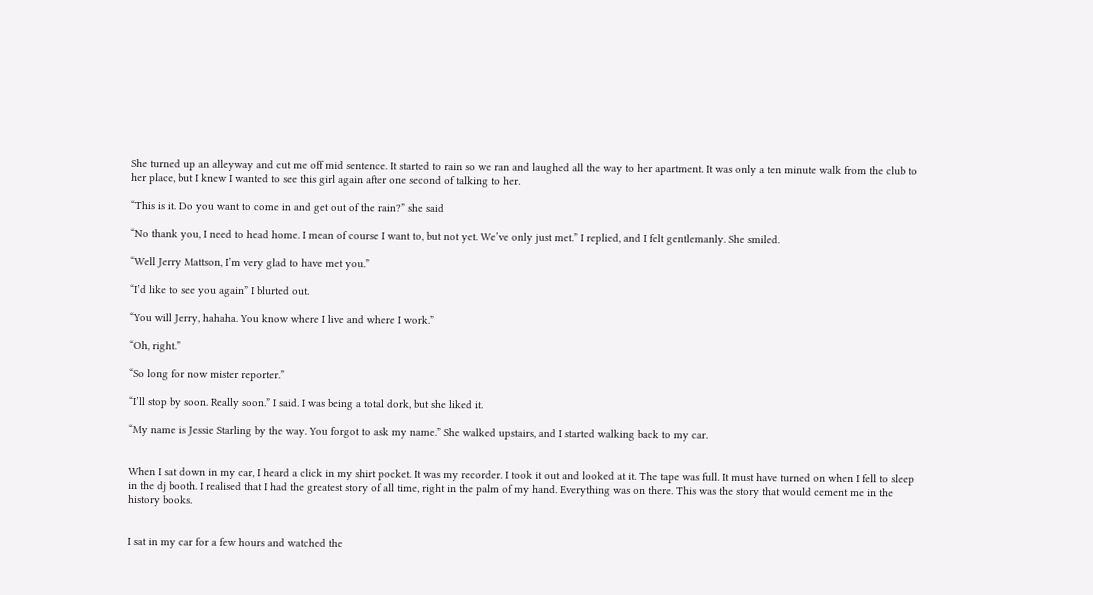She turned up an alleyway and cut me off mid sentence. It started to rain so we ran and laughed all the way to her apartment. It was only a ten minute walk from the club to her place, but I knew I wanted to see this girl again after one second of talking to her.

“This is it. Do you want to come in and get out of the rain?” she said

“No thank you, I need to head home. I mean of course I want to, but not yet. We’ve only just met.” I replied, and I felt gentlemanly. She smiled.

“Well Jerry Mattson, I’m very glad to have met you.”

“I’d like to see you again” I blurted out.

“You will Jerry, hahaha. You know where I live and where I work.”

“Oh, right.”

“So long for now mister reporter.”

“I’ll stop by soon. Really soon.” I said. I was being a total dork, but she liked it.

“My name is Jessie Starling by the way. You forgot to ask my name.” She walked upstairs, and I started walking back to my car.


When I sat down in my car, I heard a click in my shirt pocket. It was my recorder. I took it out and looked at it. The tape was full. It must have turned on when I fell to sleep in the dj booth. I realised that I had the greatest story of all time, right in the palm of my hand. Everything was on there. This was the story that would cement me in the history books.


I sat in my car for a few hours and watched the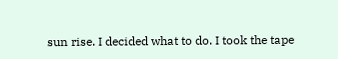sun rise. I decided what to do. I took the tape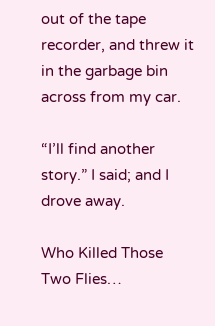out of the tape recorder, and threw it in the garbage bin across from my car.

“I’ll find another story.” I said; and I drove away.

Who Killed Those Two Flies…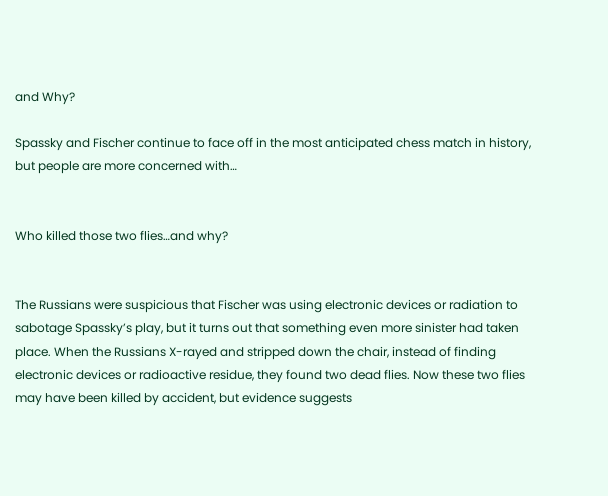and Why?

Spassky and Fischer continue to face off in the most anticipated chess match in history, but people are more concerned with…


Who killed those two flies…and why?


The Russians were suspicious that Fischer was using electronic devices or radiation to sabotage Spassky’s play, but it turns out that something even more sinister had taken place. When the Russians X-rayed and stripped down the chair, instead of finding electronic devices or radioactive residue, they found two dead flies. Now these two flies may have been killed by accident, but evidence suggests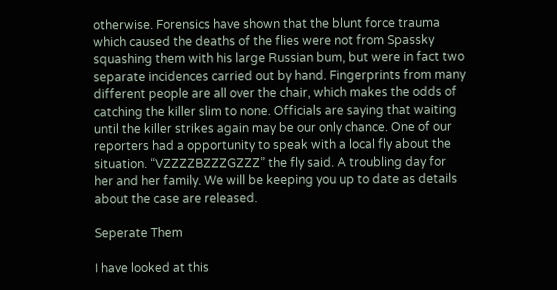otherwise. Forensics have shown that the blunt force trauma which caused the deaths of the flies were not from Spassky squashing them with his large Russian bum, but were in fact two separate incidences carried out by hand. Fingerprints from many different people are all over the chair, which makes the odds of catching the killer slim to none. Officials are saying that waiting until the killer strikes again may be our only chance. One of our reporters had a opportunity to speak with a local fly about the situation. “VZZZZBZZZGZZZ” the fly said. A troubling day for her and her family. We will be keeping you up to date as details about the case are released.

Seperate Them

I have looked at this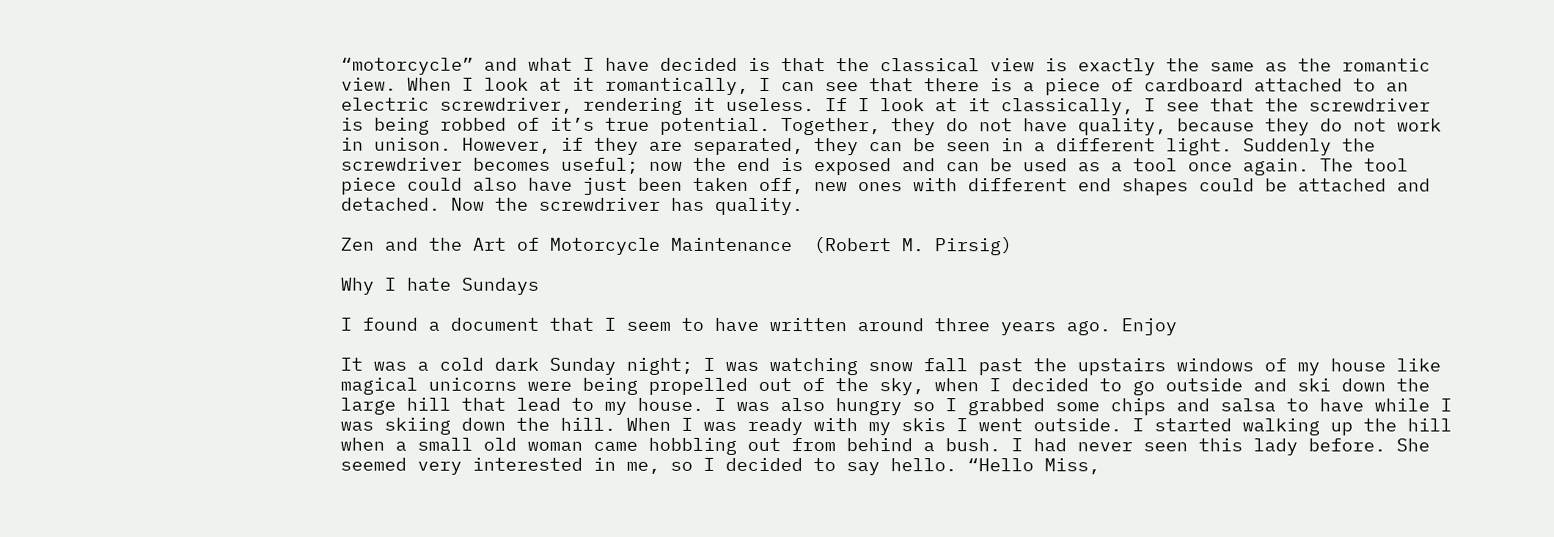“motorcycle” and what I have decided is that the classical view is exactly the same as the romantic view. When I look at it romantically, I can see that there is a piece of cardboard attached to an electric screwdriver, rendering it useless. If I look at it classically, I see that the screwdriver is being robbed of it’s true potential. Together, they do not have quality, because they do not work in unison. However, if they are separated, they can be seen in a different light. Suddenly the screwdriver becomes useful; now the end is exposed and can be used as a tool once again. The tool piece could also have just been taken off, new ones with different end shapes could be attached and detached. Now the screwdriver has quality.

Zen and the Art of Motorcycle Maintenance  (Robert M. Pirsig)

Why I hate Sundays

I found a document that I seem to have written around three years ago. Enjoy

It was a cold dark Sunday night; I was watching snow fall past the upstairs windows of my house like magical unicorns were being propelled out of the sky, when I decided to go outside and ski down the large hill that lead to my house. I was also hungry so I grabbed some chips and salsa to have while I was skiing down the hill. When I was ready with my skis I went outside. I started walking up the hill when a small old woman came hobbling out from behind a bush. I had never seen this lady before. She seemed very interested in me, so I decided to say hello. “Hello Miss,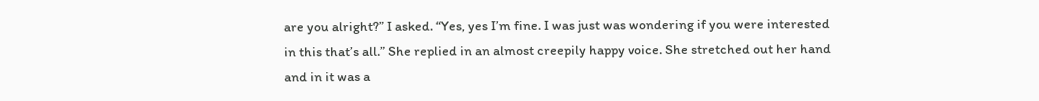are you alright?” I asked. “Yes, yes I’m fine. I was just was wondering if you were interested in this that’s all.” She replied in an almost creepily happy voice. She stretched out her hand and in it was a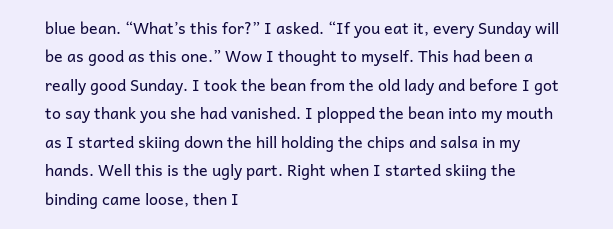blue bean. “What’s this for?” I asked. “If you eat it, every Sunday will be as good as this one.” Wow I thought to myself. This had been a really good Sunday. I took the bean from the old lady and before I got to say thank you she had vanished. I plopped the bean into my mouth as I started skiing down the hill holding the chips and salsa in my hands. Well this is the ugly part. Right when I started skiing the binding came loose, then I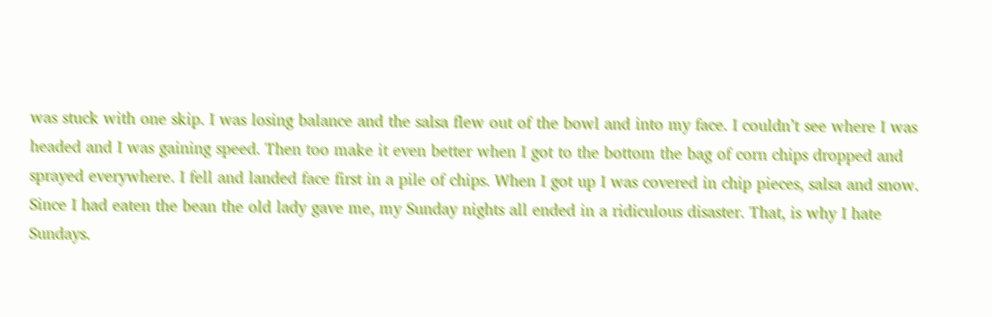was stuck with one skip. I was losing balance and the salsa flew out of the bowl and into my face. I couldn’t see where I was headed and I was gaining speed. Then too make it even better when I got to the bottom the bag of corn chips dropped and sprayed everywhere. I fell and landed face first in a pile of chips. When I got up I was covered in chip pieces, salsa and snow. Since I had eaten the bean the old lady gave me, my Sunday nights all ended in a ridiculous disaster. That, is why I hate Sundays.